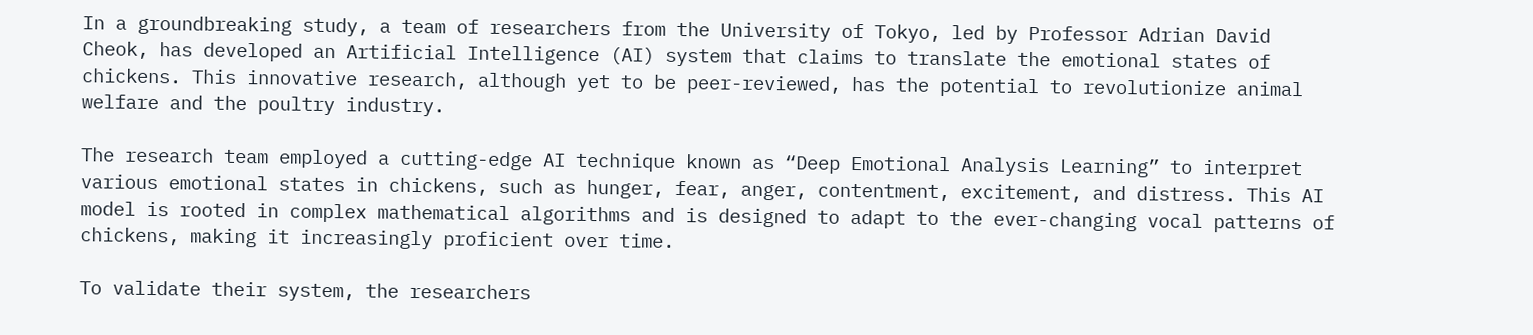In a groundbreaking study, a team of researchers from the University of Tokyo, led by Professor Adrian David Cheok, has developed an Artificial Intelligence (AI) system that claims to translate the emotional states of chickens. This innovative research, although yet to be peer-reviewed, has the potential to revolutionize animal welfare and the poultry industry.

The research team employed a cutting-edge AI technique known as “Deep Emotional Analysis Learning” to interpret various emotional states in chickens, such as hunger, fear, anger, contentment, excitement, and distress. This AI model is rooted in complex mathematical algorithms and is designed to adapt to the ever-changing vocal patterns of chickens, making it increasingly proficient over time.

To validate their system, the researchers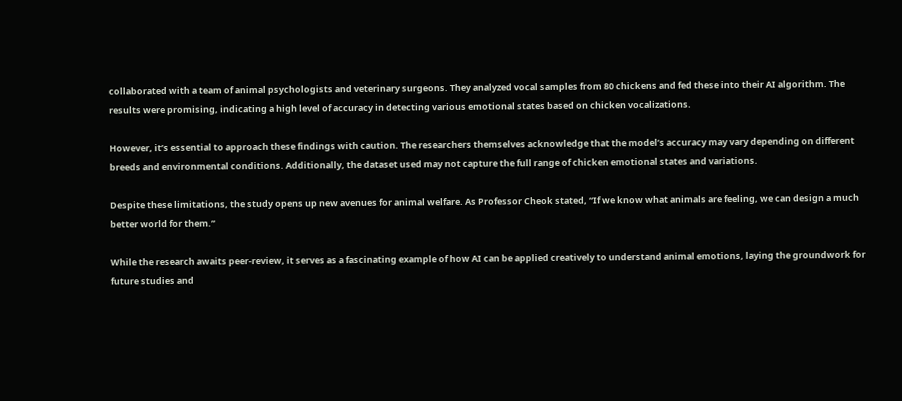collaborated with a team of animal psychologists and veterinary surgeons. They analyzed vocal samples from 80 chickens and fed these into their AI algorithm. The results were promising, indicating a high level of accuracy in detecting various emotional states based on chicken vocalizations.

However, it’s essential to approach these findings with caution. The researchers themselves acknowledge that the model’s accuracy may vary depending on different breeds and environmental conditions. Additionally, the dataset used may not capture the full range of chicken emotional states and variations.

Despite these limitations, the study opens up new avenues for animal welfare. As Professor Cheok stated, “If we know what animals are feeling, we can design a much better world for them.”

While the research awaits peer-review, it serves as a fascinating example of how AI can be applied creatively to understand animal emotions, laying the groundwork for future studies and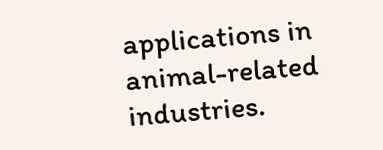applications in animal-related industries.